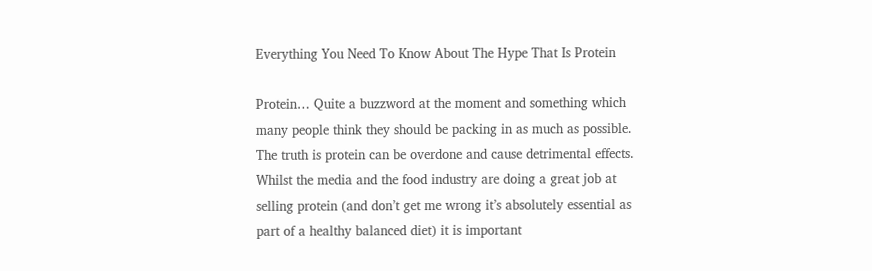Everything You Need To Know About The Hype That Is Protein

Protein… Quite a buzzword at the moment and something which many people think they should be packing in as much as possible. The truth is protein can be overdone and cause detrimental effects. Whilst the media and the food industry are doing a great job at selling protein (and don’t get me wrong it’s absolutely essential as part of a healthy balanced diet) it is important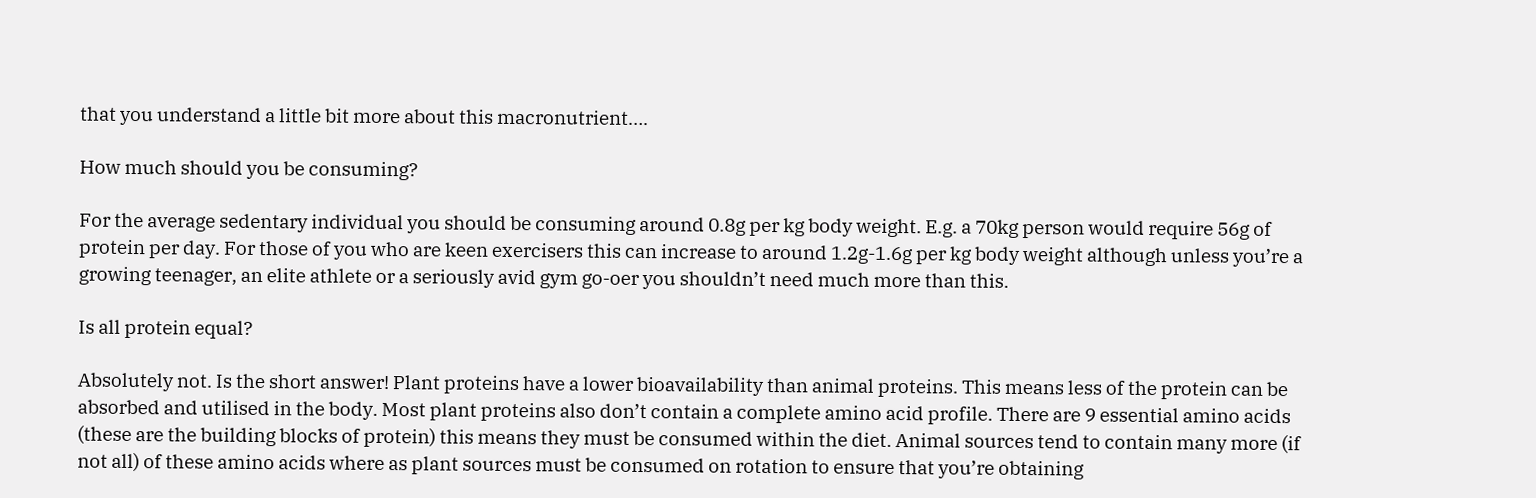that you understand a little bit more about this macronutrient….

How much should you be consuming?

For the average sedentary individual you should be consuming around 0.8g per kg body weight. E.g. a 70kg person would require 56g of protein per day. For those of you who are keen exercisers this can increase to around 1.2g-1.6g per kg body weight although unless you’re a growing teenager, an elite athlete or a seriously avid gym go-oer you shouldn’t need much more than this.

Is all protein equal?

Absolutely not. Is the short answer! Plant proteins have a lower bioavailability than animal proteins. This means less of the protein can be absorbed and utilised in the body. Most plant proteins also don’t contain a complete amino acid profile. There are 9 essential amino acids (these are the building blocks of protein) this means they must be consumed within the diet. Animal sources tend to contain many more (if not all) of these amino acids where as plant sources must be consumed on rotation to ensure that you’re obtaining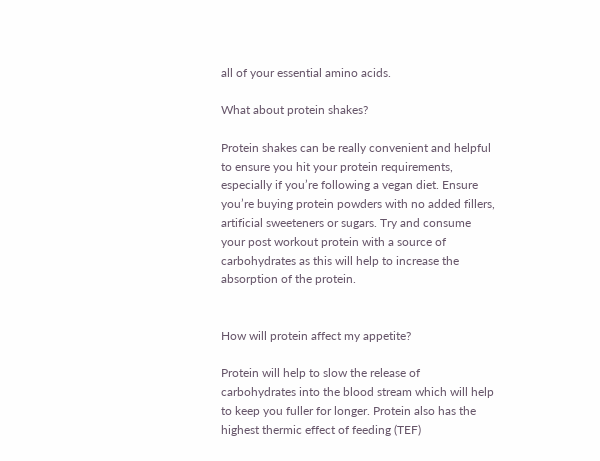all of your essential amino acids.

What about protein shakes?

Protein shakes can be really convenient and helpful to ensure you hit your protein requirements, especially if you’re following a vegan diet. Ensure you’re buying protein powders with no added fillers, artificial sweeteners or sugars. Try and consume your post workout protein with a source of carbohydrates as this will help to increase the absorption of the protein.


How will protein affect my appetite?

Protein will help to slow the release of carbohydrates into the blood stream which will help to keep you fuller for longer. Protein also has the highest thermic effect of feeding (TEF)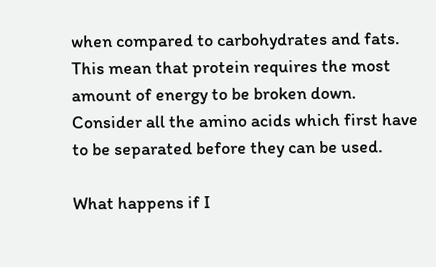when compared to carbohydrates and fats. This mean that protein requires the most amount of energy to be broken down. Consider all the amino acids which first have to be separated before they can be used.

What happens if I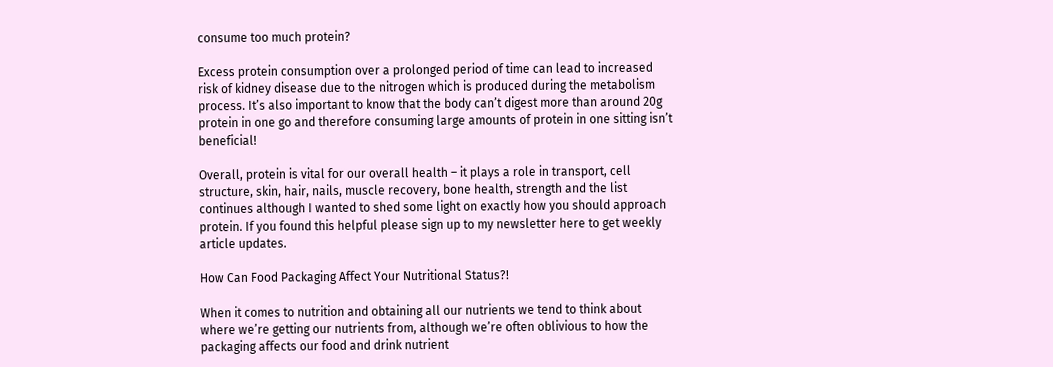consume too much protein?

Excess protein consumption over a prolonged period of time can lead to increased risk of kidney disease due to the nitrogen which is produced during the metabolism process. It’s also important to know that the body can’t digest more than around 20g protein in one go and therefore consuming large amounts of protein in one sitting isn’t beneficial!

Overall, protein is vital for our overall health – it plays a role in transport, cell structure, skin, hair, nails, muscle recovery, bone health, strength and the list continues although I wanted to shed some light on exactly how you should approach protein. If you found this helpful please sign up to my newsletter here to get weekly article updates.

How Can Food Packaging Affect Your Nutritional Status?!

When it comes to nutrition and obtaining all our nutrients we tend to think about where we’re getting our nutrients from, although we’re often oblivious to how the packaging affects our food and drink nutrient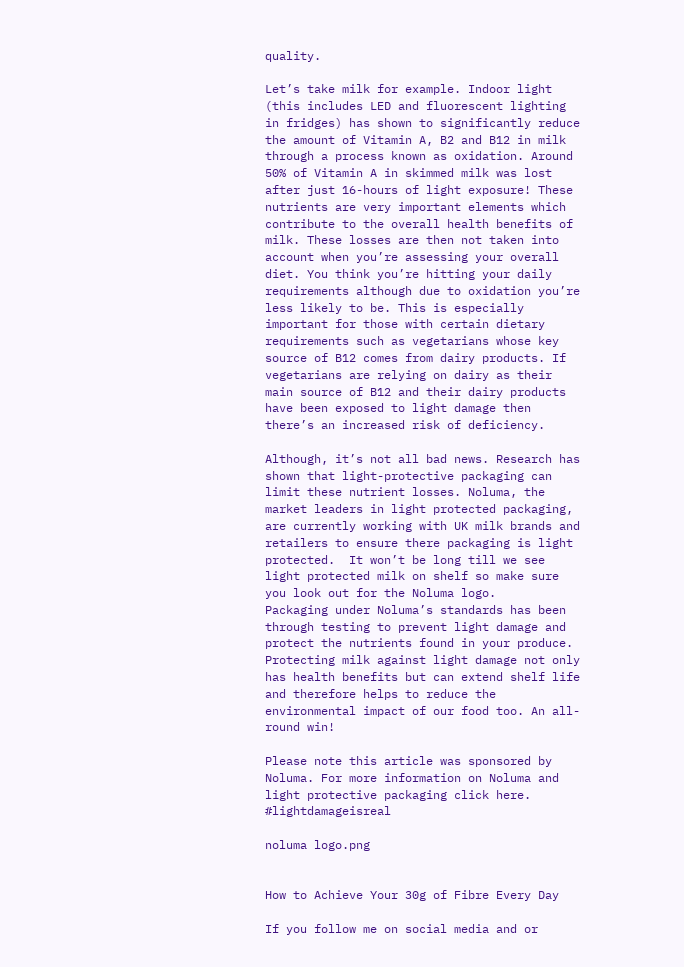quality.

Let’s take milk for example. Indoor light (this includes LED and fluorescent lighting in fridges) has shown to significantly reduce the amount of Vitamin A, B2 and B12 in milk through a process known as oxidation. Around 50% of Vitamin A in skimmed milk was lost after just 16-hours of light exposure! These nutrients are very important elements which contribute to the overall health benefits of milk. These losses are then not taken into account when you’re assessing your overall diet. You think you’re hitting your daily requirements although due to oxidation you’re less likely to be. This is especially important for those with certain dietary requirements such as vegetarians whose key source of B12 comes from dairy products. If vegetarians are relying on dairy as their main source of B12 and their dairy products have been exposed to light damage then there’s an increased risk of deficiency.

Although, it’s not all bad news. Research has shown that light-protective packaging can limit these nutrient losses. Noluma, the market leaders in light protected packaging, are currently working with UK milk brands and retailers to ensure there packaging is light protected.  It won’t be long till we see light protected milk on shelf so make sure you look out for the Noluma logo.
Packaging under Noluma’s standards has been through testing to prevent light damage and protect the nutrients found in your produce. Protecting milk against light damage not only has health benefits but can extend shelf life and therefore helps to reduce the environmental impact of our food too. An all-round win!

Please note this article was sponsored by Noluma. For more information on Noluma and light protective packaging click here. #lightdamageisreal

noluma logo.png


How to Achieve Your 30g of Fibre Every Day

If you follow me on social media and or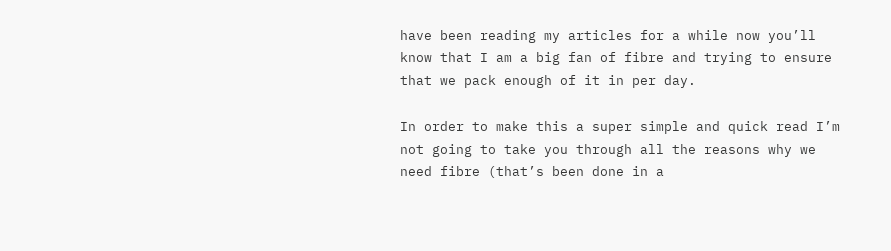have been reading my articles for a while now you’ll know that I am a big fan of fibre and trying to ensure that we pack enough of it in per day.

In order to make this a super simple and quick read I’m not going to take you through all the reasons why we need fibre (that’s been done in a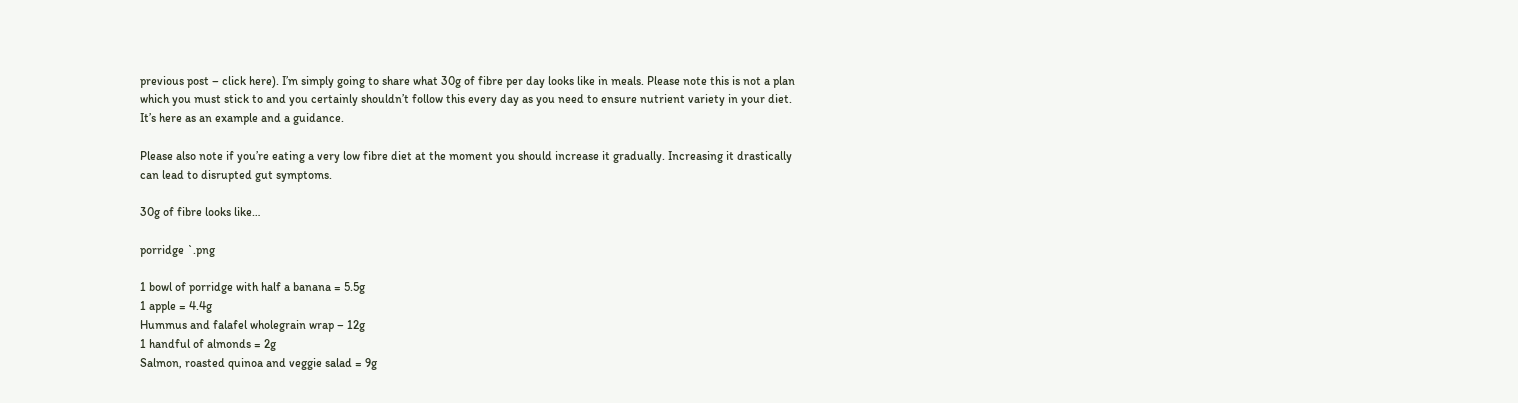previous post – click here). I’m simply going to share what 30g of fibre per day looks like in meals. Please note this is not a plan which you must stick to and you certainly shouldn’t follow this every day as you need to ensure nutrient variety in your diet. It’s here as an example and a guidance.

Please also note if you’re eating a very low fibre diet at the moment you should increase it gradually. Increasing it drastically can lead to disrupted gut symptoms.

30g of fibre looks like…

porridge `.png

1 bowl of porridge with half a banana = 5.5g
1 apple = 4.4g
Hummus and falafel wholegrain wrap – 12g
1 handful of almonds = 2g
Salmon, roasted quinoa and veggie salad = 9g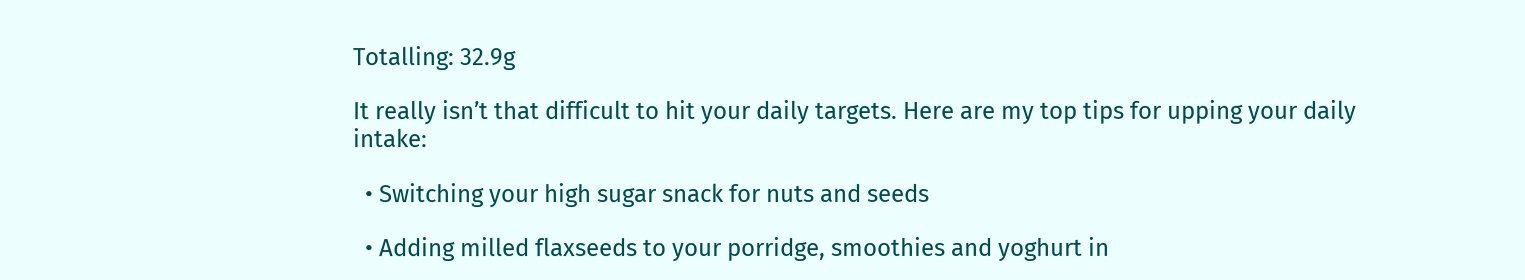Totalling: 32.9g

It really isn’t that difficult to hit your daily targets. Here are my top tips for upping your daily intake:

  • Switching your high sugar snack for nuts and seeds

  • Adding milled flaxseeds to your porridge, smoothies and yoghurt in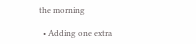the morning

  • Adding one extra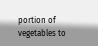portion of vegetables to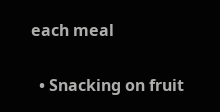each meal

  • Snacking on fruit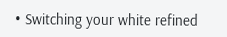• Switching your white refined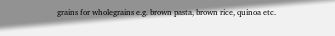grains for wholegrains e.g. brown pasta, brown rice, quinoa etc.